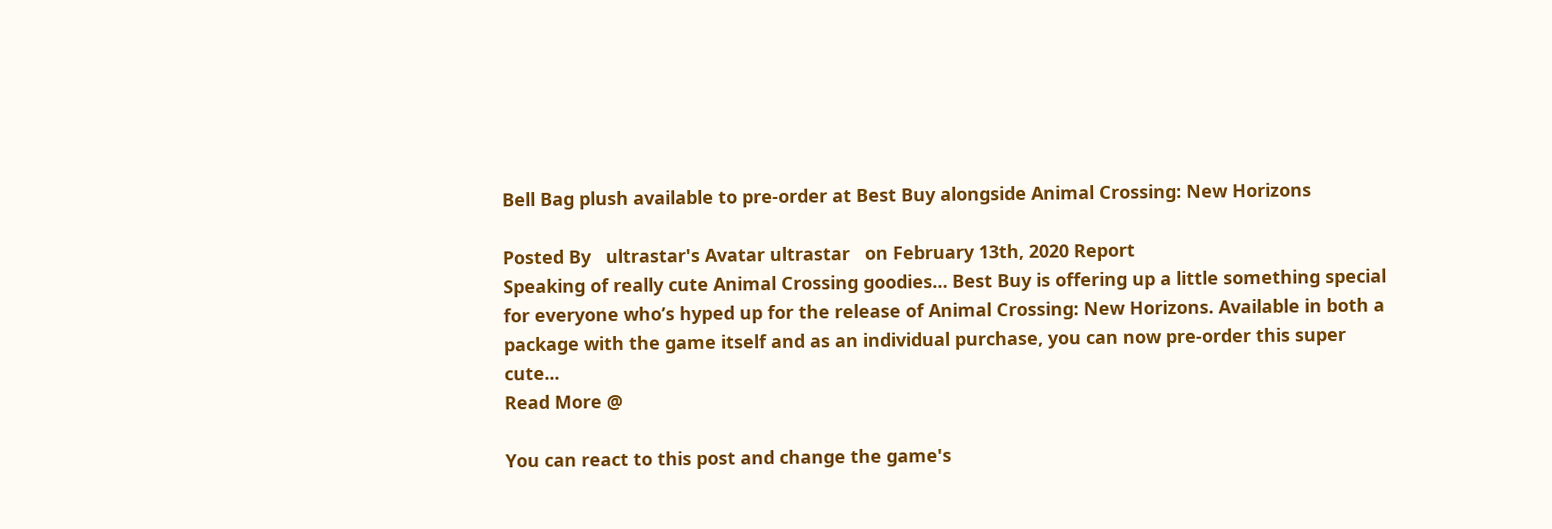Bell Bag plush available to pre-order at Best Buy alongside Animal Crossing: New Horizons

Posted By   ultrastar's Avatar ultrastar   on February 13th, 2020 Report
Speaking of really cute Animal Crossing goodies… Best Buy is offering up a little something special for everyone who’s hyped up for the release of Animal Crossing: New Horizons. Available in both a package with the game itself and as an individual purchase, you can now pre-order this super cute...
Read More @

You can react to this post and change the game's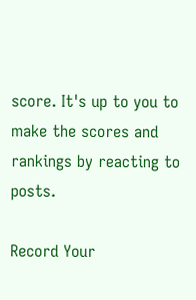score. It's up to you to make the scores and rankings by reacting to posts.

Record Your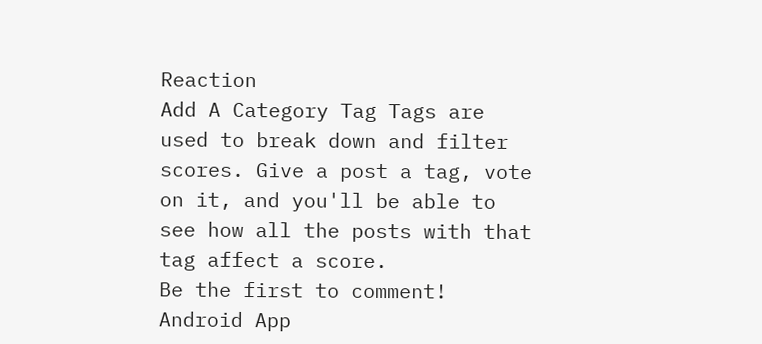Reaction
Add A Category Tag Tags are used to break down and filter scores. Give a post a tag, vote on it, and you'll be able to see how all the posts with that tag affect a score.
Be the first to comment! Android App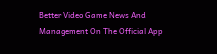Better Video Game News And Management On The Official App